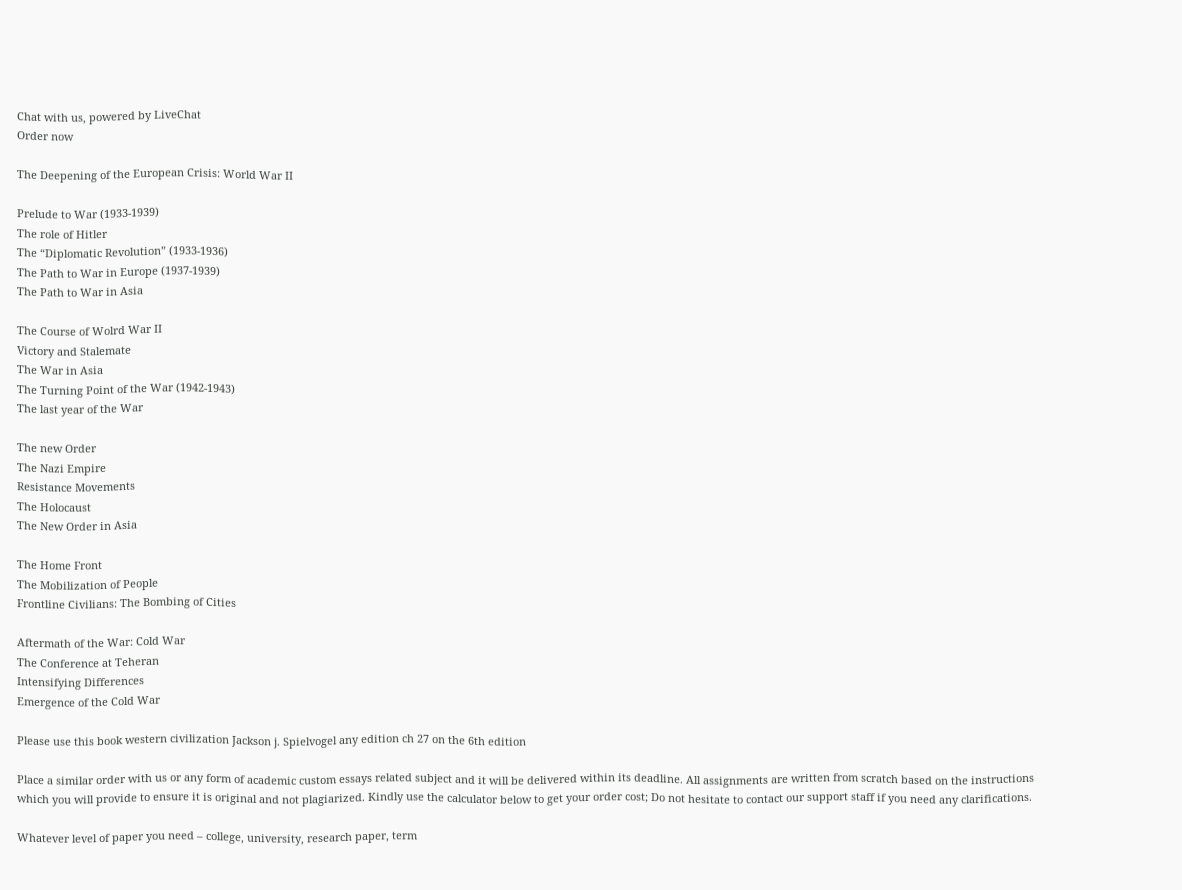Chat with us, powered by LiveChat
Order now

The Deepening of the European Crisis: World War II

Prelude to War (1933-1939)
The role of Hitler
The “Diplomatic Revolution” (1933-1936)
The Path to War in Europe (1937-1939)
The Path to War in Asia

The Course of Wolrd War II
Victory and Stalemate
The War in Asia
The Turning Point of the War (1942-1943)
The last year of the War

The new Order
The Nazi Empire
Resistance Movements
The Holocaust
The New Order in Asia

The Home Front
The Mobilization of People
Frontline Civilians: The Bombing of Cities

Aftermath of the War: Cold War
The Conference at Teheran
Intensifying Differences
Emergence of the Cold War

Please use this book western civilization Jackson j. Spielvogel any edition ch 27 on the 6th edition

Place a similar order with us or any form of academic custom essays related subject and it will be delivered within its deadline. All assignments are written from scratch based on the instructions which you will provide to ensure it is original and not plagiarized. Kindly use the calculator below to get your order cost; Do not hesitate to contact our support staff if you need any clarifications.

Whatever level of paper you need – college, university, research paper, term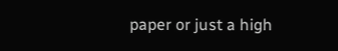paper or just a high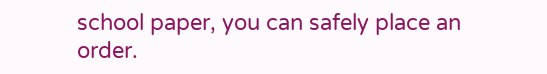school paper, you can safely place an order.